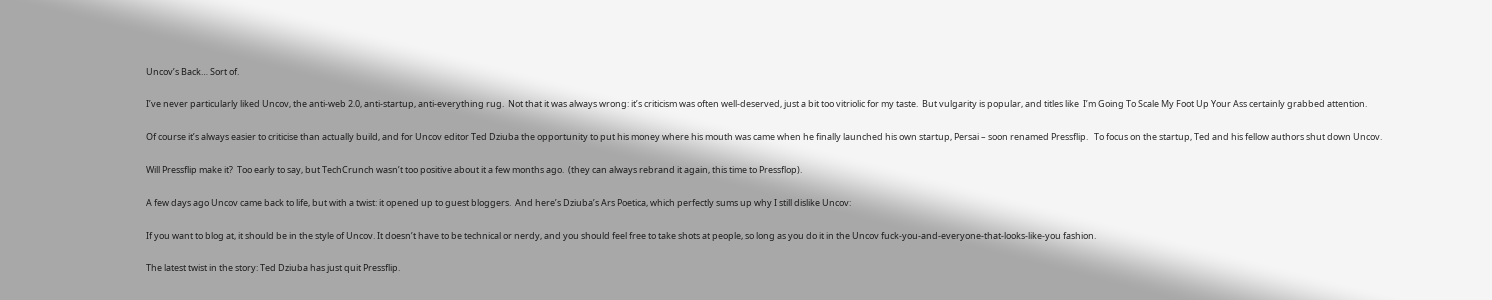Uncov’s Back… Sort of.

I’ve never particularly liked Uncov, the anti-web 2.0, anti-startup, anti-everything rug.  Not that it was always wrong: it’s criticism was often well-deserved, just a bit too vitriolic for my taste.  But vulgarity is popular, and titles like  I’m Going To Scale My Foot Up Your Ass certainly grabbed attention.

Of course it’s always easier to criticise than actually build, and for Uncov editor Ted Dziuba the opportunity to put his money where his mouth was came when he finally launched his own startup, Persai – soon renamed Pressflip.   To focus on the startup, Ted and his fellow authors shut down Uncov.

Will Pressflip make it?  Too early to say, but TechCrunch wasn’t too positive about it a few months ago.  (they can always rebrand it again, this time to Pressflop).

A few days ago Uncov came back to life, but with a twist: it opened up to guest bloggers.  And here’s Dziuba’s Ars Poetica, which perfectly sums up why I still dislike Uncov:

If you want to blog at, it should be in the style of Uncov. It doesn’t have to be technical or nerdy, and you should feel free to take shots at people, so long as you do it in the Uncov fuck-you-and-everyone-that-looks-like-you fashion.

The latest twist in the story: Ted Dziuba has just quit Pressflip.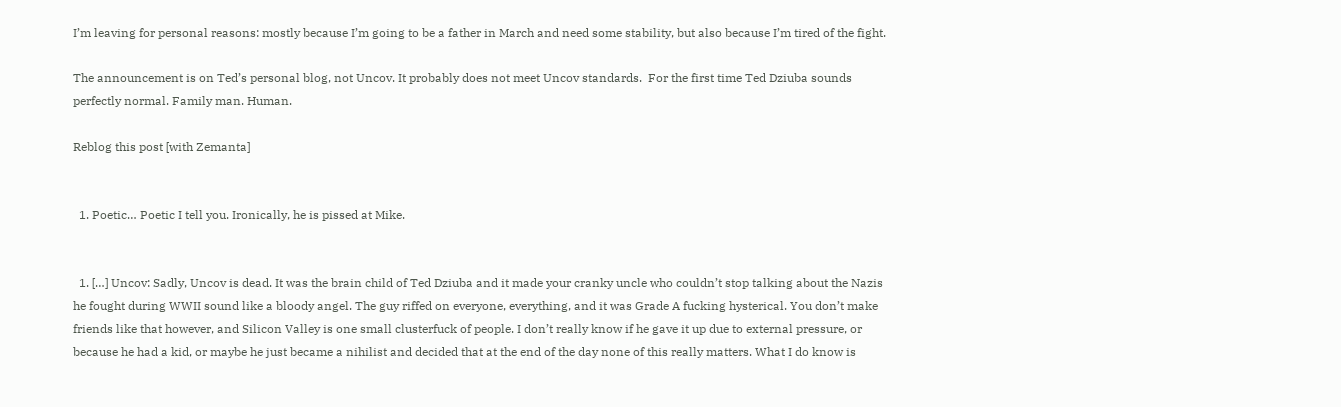I’m leaving for personal reasons: mostly because I’m going to be a father in March and need some stability, but also because I’m tired of the fight.

The announcement is on Ted’s personal blog, not Uncov. It probably does not meet Uncov standards.  For the first time Ted Dziuba sounds perfectly normal. Family man. Human.

Reblog this post [with Zemanta]


  1. Poetic… Poetic I tell you. Ironically, he is pissed at Mike.


  1. […] Uncov: Sadly, Uncov is dead. It was the brain child of Ted Dziuba and it made your cranky uncle who couldn’t stop talking about the Nazis he fought during WWII sound like a bloody angel. The guy riffed on everyone, everything, and it was Grade A fucking hysterical. You don’t make friends like that however, and Silicon Valley is one small clusterfuck of people. I don’t really know if he gave it up due to external pressure, or because he had a kid, or maybe he just became a nihilist and decided that at the end of the day none of this really matters. What I do know is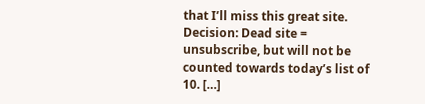that I’ll miss this great site. Decision: Dead site = unsubscribe, but will not be counted towards today’s list of 10. […]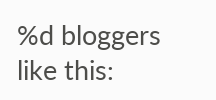%d bloggers like this: